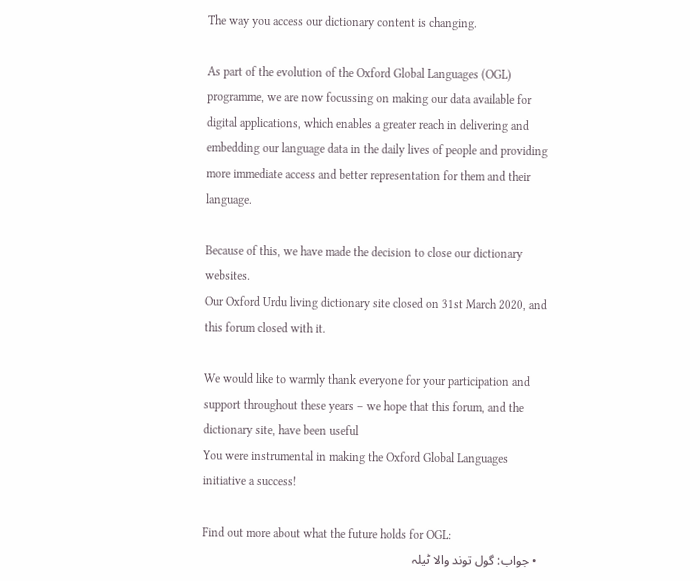The way you access our dictionary content is changing.

As part of the evolution of the Oxford Global Languages (OGL) programme, we are now focussing on making our data available for digital applications, which enables a greater reach in delivering and embedding our language data in the daily lives of people and providing more immediate access and better representation for them and their language.

Because of this, we have made the decision to close our dictionary websites.
Our Oxford Urdu living dictionary site closed on 31st March 2020, and this forum closed with it.

We would like to warmly thank everyone for your participation and support throughout these years – we hope that this forum, and the dictionary site, have been useful
You were instrumental in making the Oxford Global Languages initiative a success!

Find out more about what the future holds for OGL:
  • جواب: گول توند والا ٹیلہ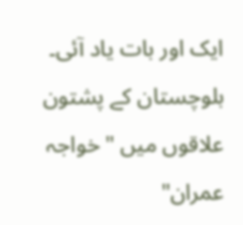ایک اور بات یاد آئی۔ بلوچستان کے پشتون علاقوں میں "خواجہ عمران"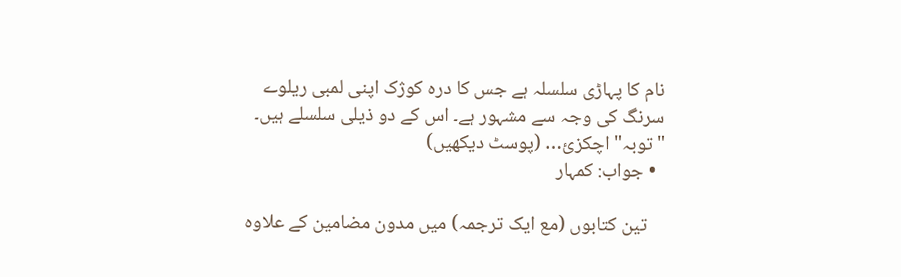نام کا پہاڑی سلسلہ ہے جس کا درہ کوژک اپنی لمبی ریلوے سرنگ کی وجہ سے مشہور ہے۔ اس کے دو ذیلی سلسلے ہیں۔ "توبہ" اچکزئ… (پوسٹ دیکھیں)
  • جواب: کمہار

    تین کتابوں (مع ایک ترجمہ) میں مدون مضامین کے علاوہ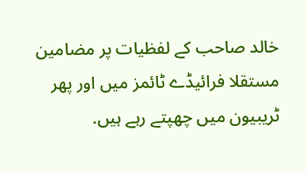خالد صاحب کے لفظیات پر مضامین مستقلا فرائیڈے ٹائمز میں اور پھر ٹریبیون میں چھپتے رہے ہیں.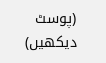(پوسٹ دیکھیں)